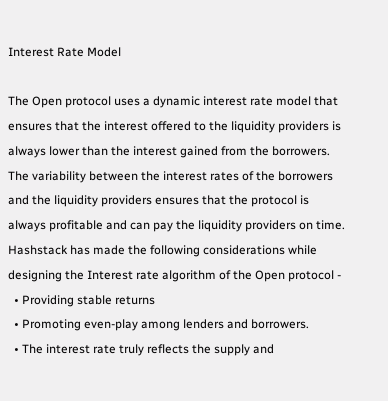Interest Rate Model

The Open protocol uses a dynamic interest rate model that ensures that the interest offered to the liquidity providers is always lower than the interest gained from the borrowers. The variability between the interest rates of the borrowers and the liquidity providers ensures that the protocol is always profitable and can pay the liquidity providers on time.
Hashstack has made the following considerations while designing the Interest rate algorithm of the Open protocol -
  • Providing stable returns
  • Promoting even-play among lenders and borrowers.
  • The interest rate truly reflects the supply and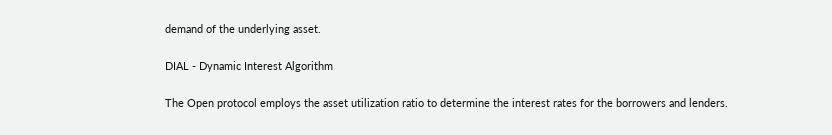demand of the underlying asset.

DIAL - Dynamic Interest Algorithm

The Open protocol employs the asset utilization ratio to determine the interest rates for the borrowers and lenders.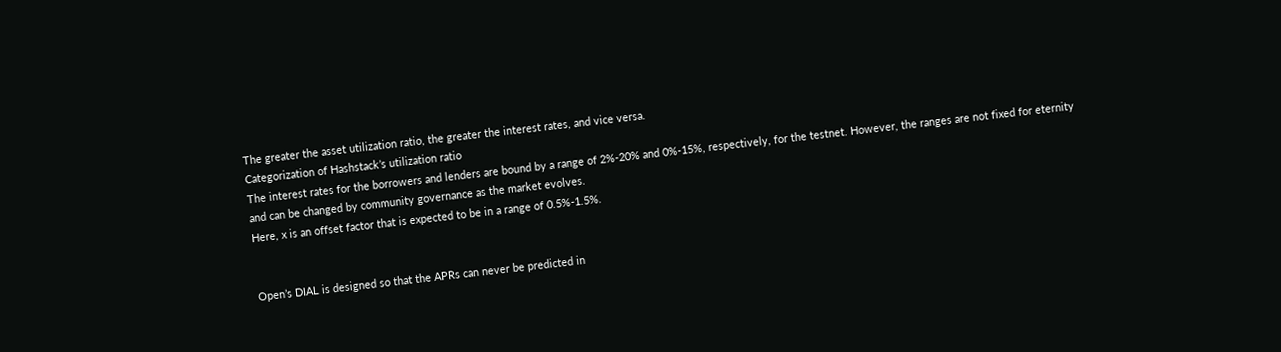The greater the asset utilization ratio, the greater the interest rates, and vice versa.
Categorization of Hashstack’s utilization ratio
The interest rates for the borrowers and lenders are bound by a range of 2%-20% and 0%-15%, respectively, for the testnet. However, the ranges are not fixed for eternity and can be changed by community governance as the market evolves.
Here, x is an offset factor that is expected to be in a range of 0.5%-1.5%.


Open’s DIAL is designed so that the APRs can never be predicted in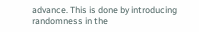advance. This is done by introducing randomness in the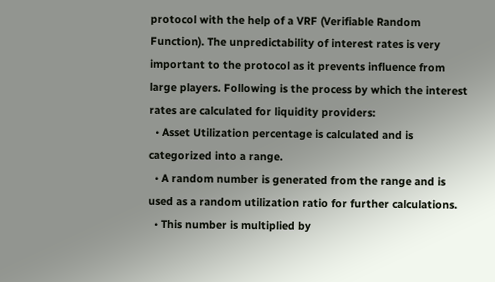protocol with the help of a VRF (Verifiable Random Function). The unpredictability of interest rates is very important to the protocol as it prevents influence from large players. Following is the process by which the interest rates are calculated for liquidity providers:
  • Asset Utilization percentage is calculated and is categorized into a range.
  • A random number is generated from the range and is used as a random utilization ratio for further calculations.
  • This number is multiplied by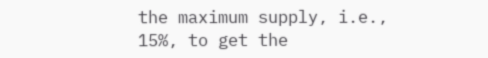the maximum supply, i.e., 15%, to get the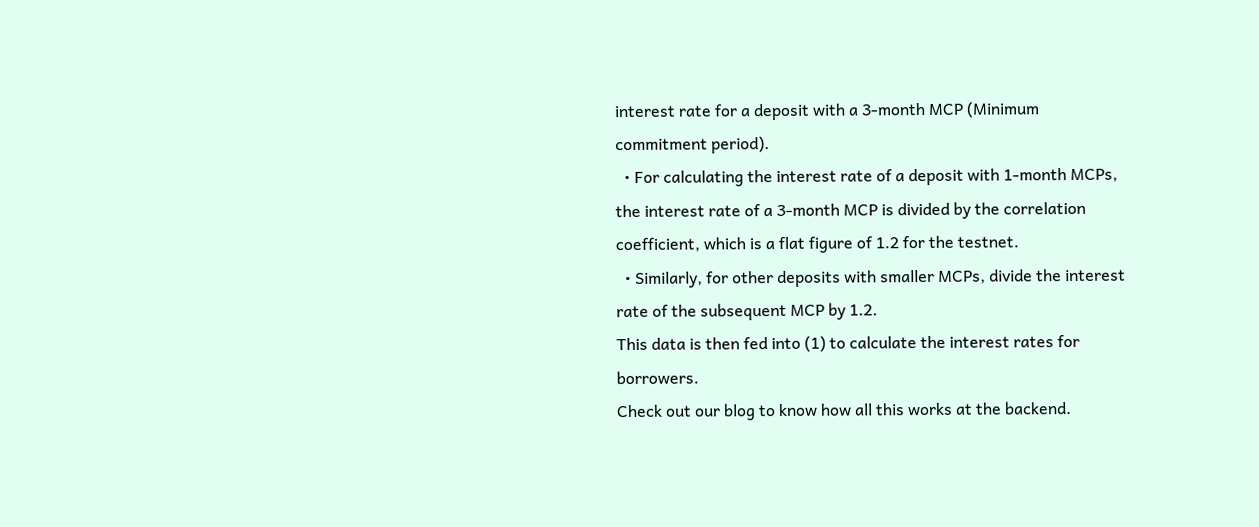interest rate for a deposit with a 3-month MCP (Minimum commitment period).
  • For calculating the interest rate of a deposit with 1-month MCPs, the interest rate of a 3-month MCP is divided by the correlation coefficient, which is a flat figure of 1.2 for the testnet.
  • Similarly, for other deposits with smaller MCPs, divide the interest rate of the subsequent MCP by 1.2.
This data is then fed into (1) to calculate the interest rates for borrowers.
Check out our blog to know how all this works at the backend.